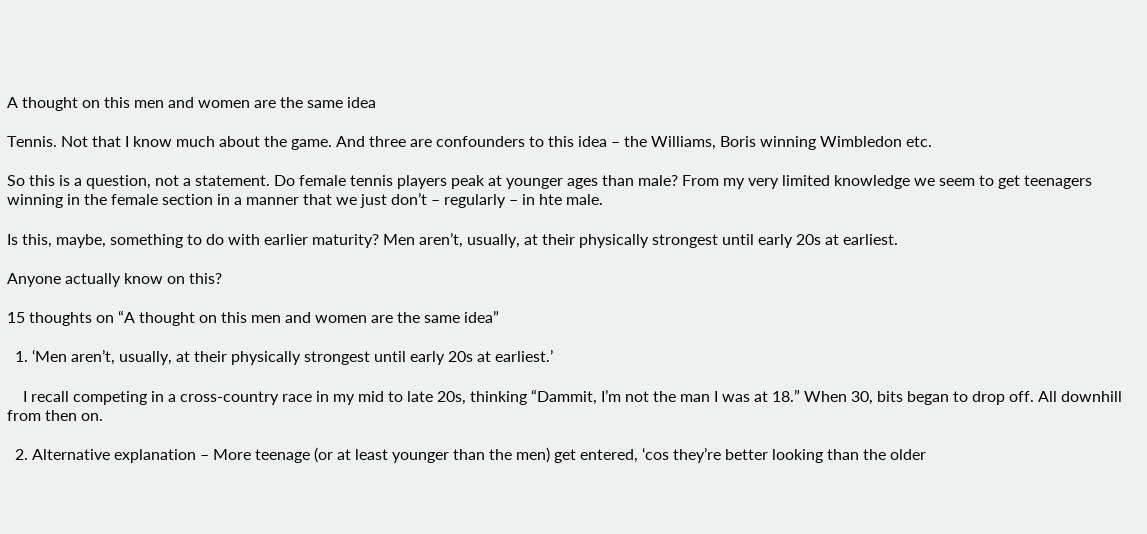A thought on this men and women are the same idea

Tennis. Not that I know much about the game. And three are confounders to this idea – the Williams, Boris winning Wimbledon etc.

So this is a question, not a statement. Do female tennis players peak at younger ages than male? From my very limited knowledge we seem to get teenagers winning in the female section in a manner that we just don’t – regularly – in hte male.

Is this, maybe, something to do with earlier maturity? Men aren’t, usually, at their physically strongest until early 20s at earliest.

Anyone actually know on this?

15 thoughts on “A thought on this men and women are the same idea”

  1. ‘Men aren’t, usually, at their physically strongest until early 20s at earliest.’

    I recall competing in a cross-country race in my mid to late 20s, thinking “Dammit, I’m not the man I was at 18.” When 30, bits began to drop off. All downhill from then on.

  2. Alternative explanation – More teenage (or at least younger than the men) get entered, ‘cos they’re better looking than the older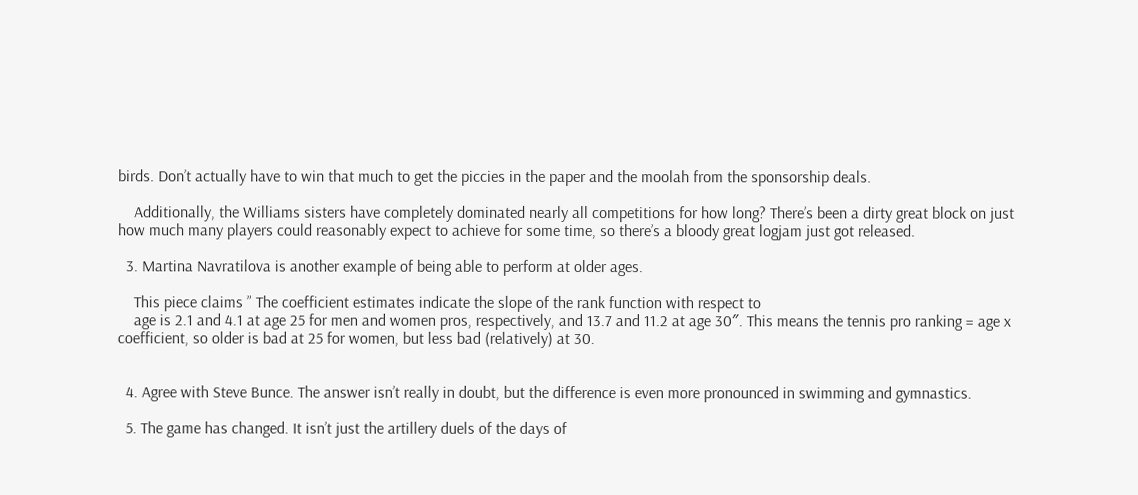birds. Don’t actually have to win that much to get the piccies in the paper and the moolah from the sponsorship deals.

    Additionally, the Williams sisters have completely dominated nearly all competitions for how long? There’s been a dirty great block on just how much many players could reasonably expect to achieve for some time, so there’s a bloody great logjam just got released.

  3. Martina Navratilova is another example of being able to perform at older ages.

    This piece claims ” The coefficient estimates indicate the slope of the rank function with respect to
    age is 2.1 and 4.1 at age 25 for men and women pros, respectively, and 13.7 and 11.2 at age 30″. This means the tennis pro ranking = age x coefficient, so older is bad at 25 for women, but less bad (relatively) at 30.


  4. Agree with Steve Bunce. The answer isn’t really in doubt, but the difference is even more pronounced in swimming and gymnastics.

  5. The game has changed. It isn’t just the artillery duels of the days of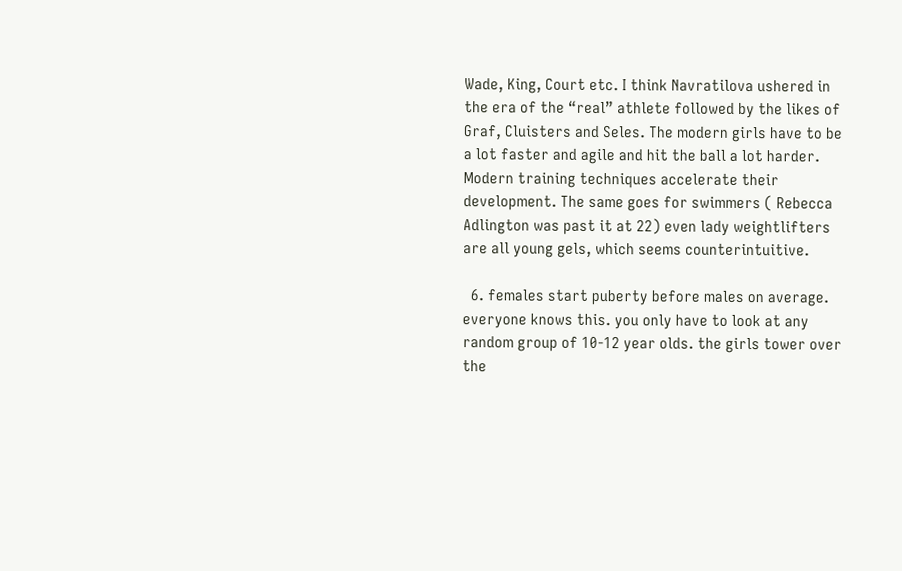Wade, King, Court etc. I think Navratilova ushered in the era of the “real” athlete followed by the likes of Graf, Cluisters and Seles. The modern girls have to be a lot faster and agile and hit the ball a lot harder. Modern training techniques accelerate their development. The same goes for swimmers ( Rebecca Adlington was past it at 22) even lady weightlifters are all young gels, which seems counterintuitive.

  6. females start puberty before males on average. everyone knows this. you only have to look at any random group of 10-12 year olds. the girls tower over the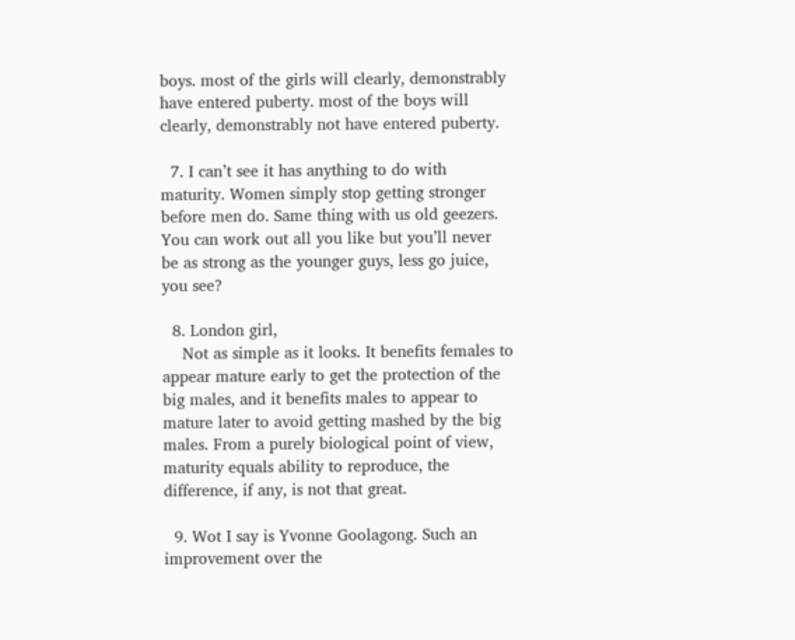boys. most of the girls will clearly, demonstrably have entered puberty. most of the boys will clearly, demonstrably not have entered puberty.

  7. I can’t see it has anything to do with maturity. Women simply stop getting stronger before men do. Same thing with us old geezers. You can work out all you like but you’ll never be as strong as the younger guys, less go juice, you see?

  8. London girl,
    Not as simple as it looks. It benefits females to appear mature early to get the protection of the big males, and it benefits males to appear to mature later to avoid getting mashed by the big males. From a purely biological point of view, maturity equals ability to reproduce, the difference, if any, is not that great.

  9. Wot I say is Yvonne Goolagong. Such an improvement over the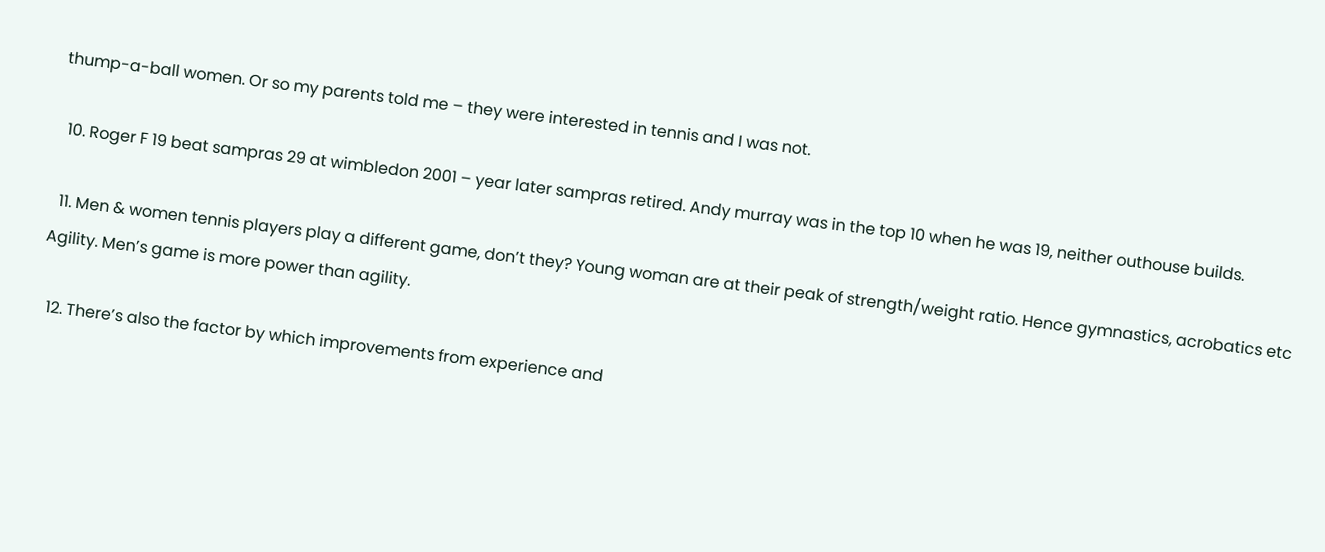thump-a-ball women. Or so my parents told me – they were interested in tennis and I was not.

  10. Roger F 19 beat sampras 29 at wimbledon 2001 – year later sampras retired. Andy murray was in the top 10 when he was 19, neither outhouse builds.

  11. Men & women tennis players play a different game, don’t they? Young woman are at their peak of strength/weight ratio. Hence gymnastics, acrobatics etc Agility. Men’s game is more power than agility.

  12. There’s also the factor by which improvements from experience and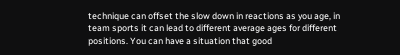technique can offset the slow down in reactions as you age, in team sports it can lead to different average ages for different positions. You can have a situation that good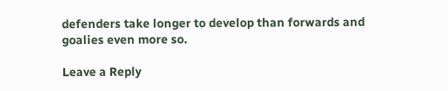defenders take longer to develop than forwards and goalies even more so.

Leave a Reply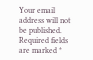Your email address will not be published. Required fields are marked *